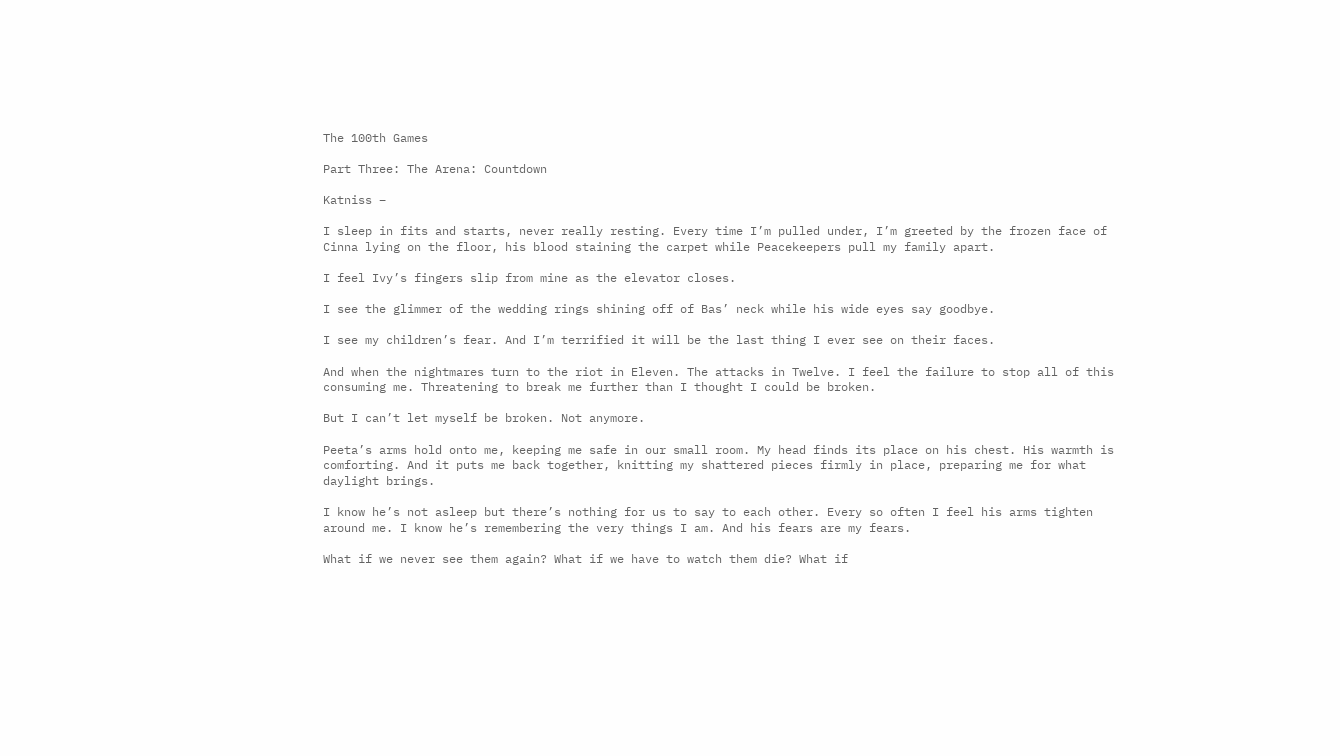The 100th Games

Part Three: The Arena: Countdown

Katniss –

I sleep in fits and starts, never really resting. Every time I’m pulled under, I’m greeted by the frozen face of Cinna lying on the floor, his blood staining the carpet while Peacekeepers pull my family apart.

I feel Ivy’s fingers slip from mine as the elevator closes.

I see the glimmer of the wedding rings shining off of Bas’ neck while his wide eyes say goodbye.

I see my children’s fear. And I’m terrified it will be the last thing I ever see on their faces.

And when the nightmares turn to the riot in Eleven. The attacks in Twelve. I feel the failure to stop all of this consuming me. Threatening to break me further than I thought I could be broken.

But I can’t let myself be broken. Not anymore.

Peeta’s arms hold onto me, keeping me safe in our small room. My head finds its place on his chest. His warmth is comforting. And it puts me back together, knitting my shattered pieces firmly in place, preparing me for what daylight brings.

I know he’s not asleep but there’s nothing for us to say to each other. Every so often I feel his arms tighten around me. I know he’s remembering the very things I am. And his fears are my fears.

What if we never see them again? What if we have to watch them die? What if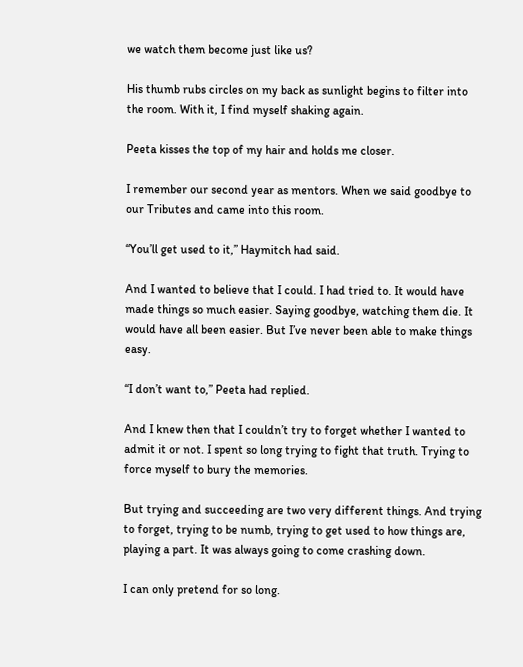we watch them become just like us?

His thumb rubs circles on my back as sunlight begins to filter into the room. With it, I find myself shaking again.

Peeta kisses the top of my hair and holds me closer.

I remember our second year as mentors. When we said goodbye to our Tributes and came into this room.

“You’ll get used to it,” Haymitch had said.

And I wanted to believe that I could. I had tried to. It would have made things so much easier. Saying goodbye, watching them die. It would have all been easier. But I’ve never been able to make things easy.

“I don’t want to,” Peeta had replied.

And I knew then that I couldn’t try to forget whether I wanted to admit it or not. I spent so long trying to fight that truth. Trying to force myself to bury the memories.

But trying and succeeding are two very different things. And trying to forget, trying to be numb, trying to get used to how things are, playing a part. It was always going to come crashing down.

I can only pretend for so long.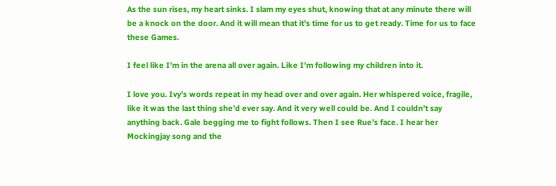As the sun rises, my heart sinks. I slam my eyes shut, knowing that at any minute there will be a knock on the door. And it will mean that it’s time for us to get ready. Time for us to face these Games.

I feel like I’m in the arena all over again. Like I’m following my children into it.

I love you. Ivy’s words repeat in my head over and over again. Her whispered voice, fragile, like it was the last thing she’d ever say. And it very well could be. And I couldn’t say anything back. Gale begging me to fight follows. Then I see Rue’s face. I hear her Mockingjay song and the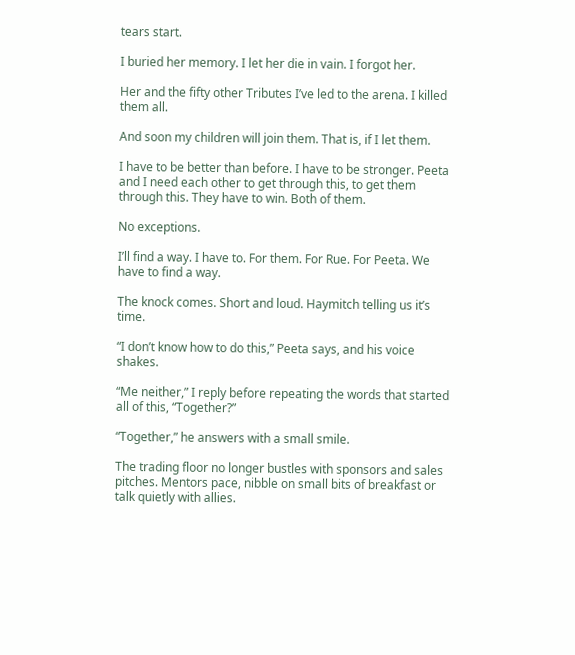tears start.

I buried her memory. I let her die in vain. I forgot her.

Her and the fifty other Tributes I’ve led to the arena. I killed them all.

And soon my children will join them. That is, if I let them.

I have to be better than before. I have to be stronger. Peeta and I need each other to get through this, to get them through this. They have to win. Both of them.

No exceptions.

I’ll find a way. I have to. For them. For Rue. For Peeta. We have to find a way.

The knock comes. Short and loud. Haymitch telling us it’s time.

“I don’t know how to do this,” Peeta says, and his voice shakes.

“Me neither,” I reply before repeating the words that started all of this, “Together?”

“Together,” he answers with a small smile.

The trading floor no longer bustles with sponsors and sales pitches. Mentors pace, nibble on small bits of breakfast or talk quietly with allies.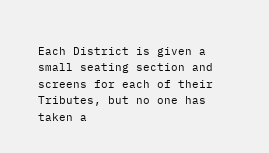Each District is given a small seating section and screens for each of their Tributes, but no one has taken a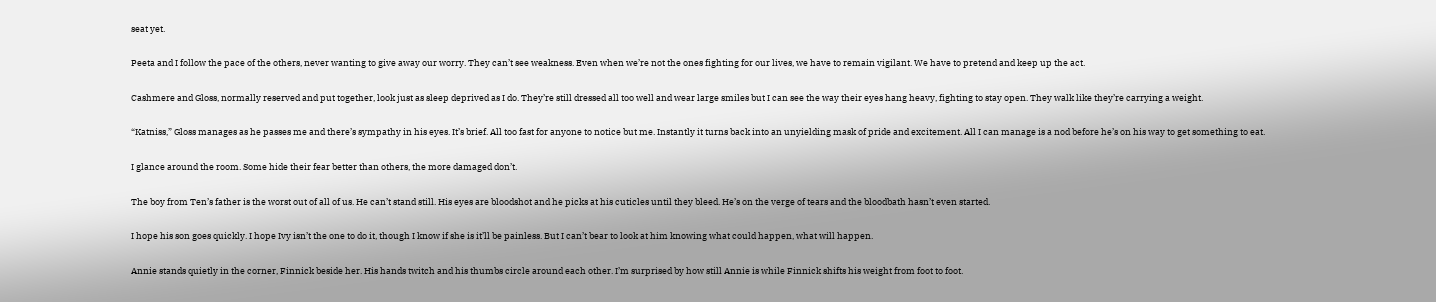seat yet.

Peeta and I follow the pace of the others, never wanting to give away our worry. They can’t see weakness. Even when we’re not the ones fighting for our lives, we have to remain vigilant. We have to pretend and keep up the act.

Cashmere and Gloss, normally reserved and put together, look just as sleep deprived as I do. They’re still dressed all too well and wear large smiles but I can see the way their eyes hang heavy, fighting to stay open. They walk like they’re carrying a weight.

“Katniss,” Gloss manages as he passes me and there’s sympathy in his eyes. It’s brief. All too fast for anyone to notice but me. Instantly it turns back into an unyielding mask of pride and excitement. All I can manage is a nod before he’s on his way to get something to eat.

I glance around the room. Some hide their fear better than others, the more damaged don’t.

The boy from Ten’s father is the worst out of all of us. He can’t stand still. His eyes are bloodshot and he picks at his cuticles until they bleed. He’s on the verge of tears and the bloodbath hasn’t even started.

I hope his son goes quickly. I hope Ivy isn’t the one to do it, though I know if she is it’ll be painless. But I can’t bear to look at him knowing what could happen, what will happen.

Annie stands quietly in the corner, Finnick beside her. His hands twitch and his thumbs circle around each other. I’m surprised by how still Annie is while Finnick shifts his weight from foot to foot.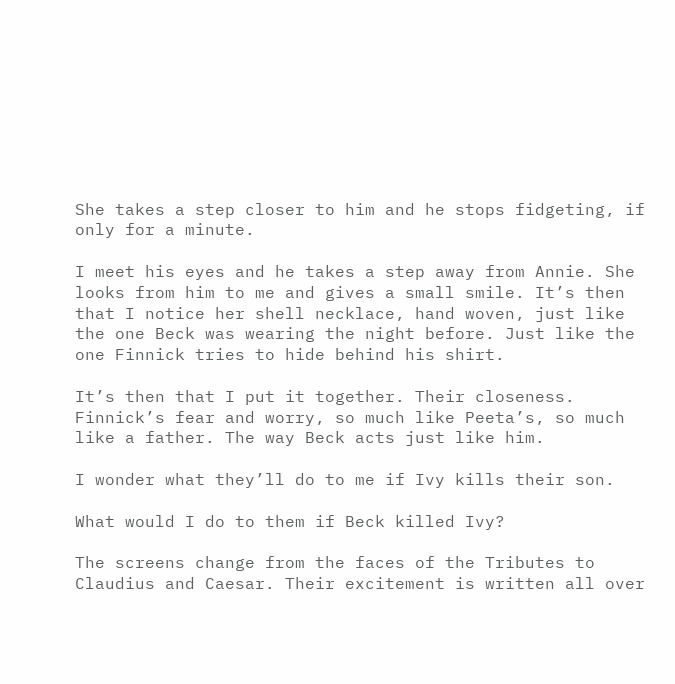She takes a step closer to him and he stops fidgeting, if only for a minute.

I meet his eyes and he takes a step away from Annie. She looks from him to me and gives a small smile. It’s then that I notice her shell necklace, hand woven, just like the one Beck was wearing the night before. Just like the one Finnick tries to hide behind his shirt.

It’s then that I put it together. Their closeness. Finnick’s fear and worry, so much like Peeta’s, so much like a father. The way Beck acts just like him.

I wonder what they’ll do to me if Ivy kills their son.

What would I do to them if Beck killed Ivy?

The screens change from the faces of the Tributes to Claudius and Caesar. Their excitement is written all over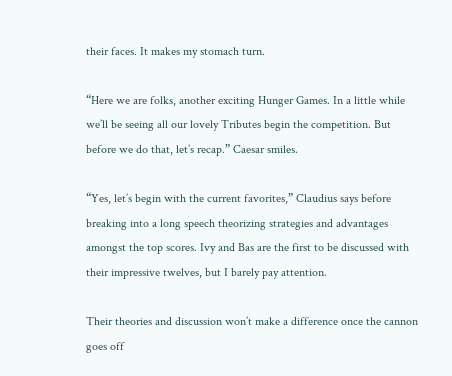their faces. It makes my stomach turn.

“Here we are folks, another exciting Hunger Games. In a little while we’ll be seeing all our lovely Tributes begin the competition. But before we do that, let’s recap.” Caesar smiles.

“Yes, let’s begin with the current favorites,” Claudius says before breaking into a long speech theorizing strategies and advantages amongst the top scores. Ivy and Bas are the first to be discussed with their impressive twelves, but I barely pay attention.

Their theories and discussion won’t make a difference once the cannon goes off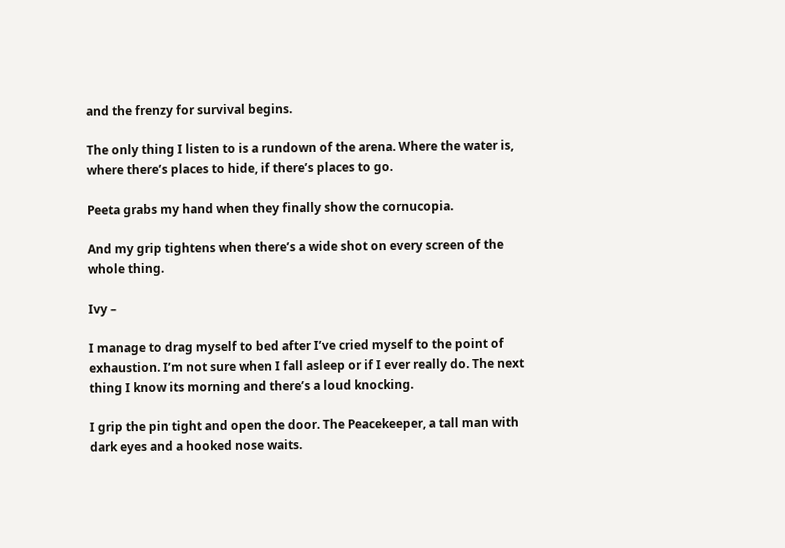and the frenzy for survival begins.

The only thing I listen to is a rundown of the arena. Where the water is, where there’s places to hide, if there’s places to go.

Peeta grabs my hand when they finally show the cornucopia.

And my grip tightens when there’s a wide shot on every screen of the whole thing.

Ivy –

I manage to drag myself to bed after I’ve cried myself to the point of exhaustion. I’m not sure when I fall asleep or if I ever really do. The next thing I know its morning and there’s a loud knocking.

I grip the pin tight and open the door. The Peacekeeper, a tall man with dark eyes and a hooked nose waits.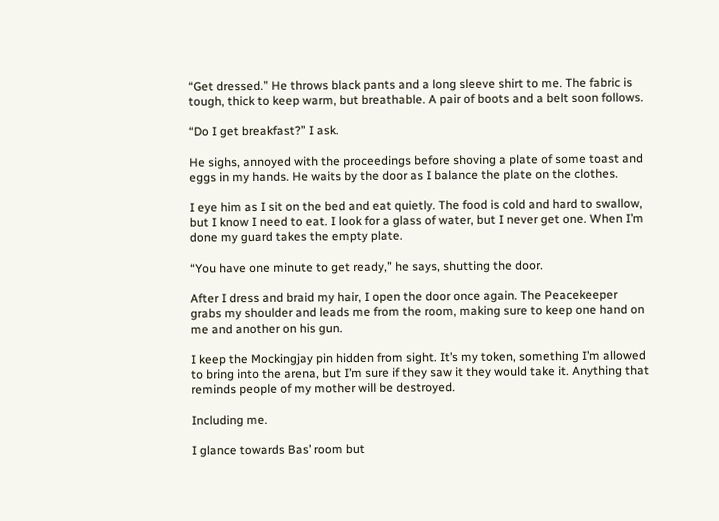“Get dressed.” He throws black pants and a long sleeve shirt to me. The fabric is tough, thick to keep warm, but breathable. A pair of boots and a belt soon follows.

“Do I get breakfast?” I ask.

He sighs, annoyed with the proceedings before shoving a plate of some toast and eggs in my hands. He waits by the door as I balance the plate on the clothes.

I eye him as I sit on the bed and eat quietly. The food is cold and hard to swallow, but I know I need to eat. I look for a glass of water, but I never get one. When I’m done my guard takes the empty plate.

“You have one minute to get ready,” he says, shutting the door.

After I dress and braid my hair, I open the door once again. The Peacekeeper grabs my shoulder and leads me from the room, making sure to keep one hand on me and another on his gun.

I keep the Mockingjay pin hidden from sight. It’s my token, something I’m allowed to bring into the arena, but I’m sure if they saw it they would take it. Anything that reminds people of my mother will be destroyed.

Including me.

I glance towards Bas’ room but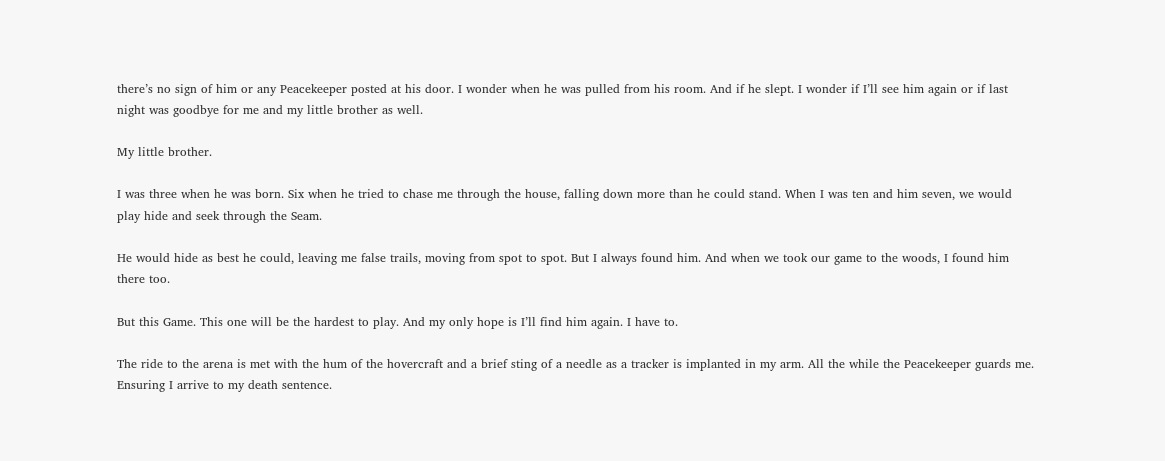there’s no sign of him or any Peacekeeper posted at his door. I wonder when he was pulled from his room. And if he slept. I wonder if I’ll see him again or if last night was goodbye for me and my little brother as well.

My little brother.

I was three when he was born. Six when he tried to chase me through the house, falling down more than he could stand. When I was ten and him seven, we would play hide and seek through the Seam.

He would hide as best he could, leaving me false trails, moving from spot to spot. But I always found him. And when we took our game to the woods, I found him there too.

But this Game. This one will be the hardest to play. And my only hope is I’ll find him again. I have to.

The ride to the arena is met with the hum of the hovercraft and a brief sting of a needle as a tracker is implanted in my arm. All the while the Peacekeeper guards me. Ensuring I arrive to my death sentence.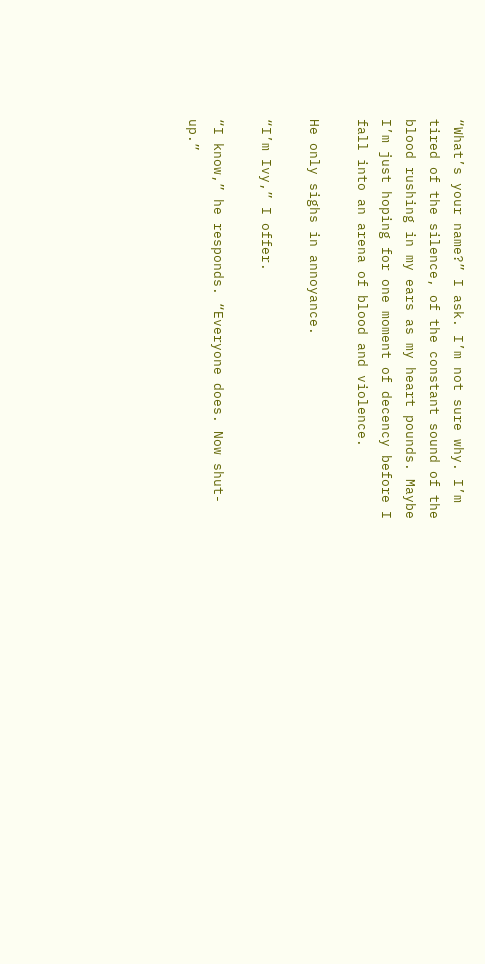“What’s your name?” I ask. I’m not sure why. I’m tired of the silence, of the constant sound of the blood rushing in my ears as my heart pounds. Maybe I’m just hoping for one moment of decency before I fall into an arena of blood and violence.

He only sighs in annoyance.

“I’m Ivy,” I offer.

“I know,” he responds. “Everyone does. Now shut-up.”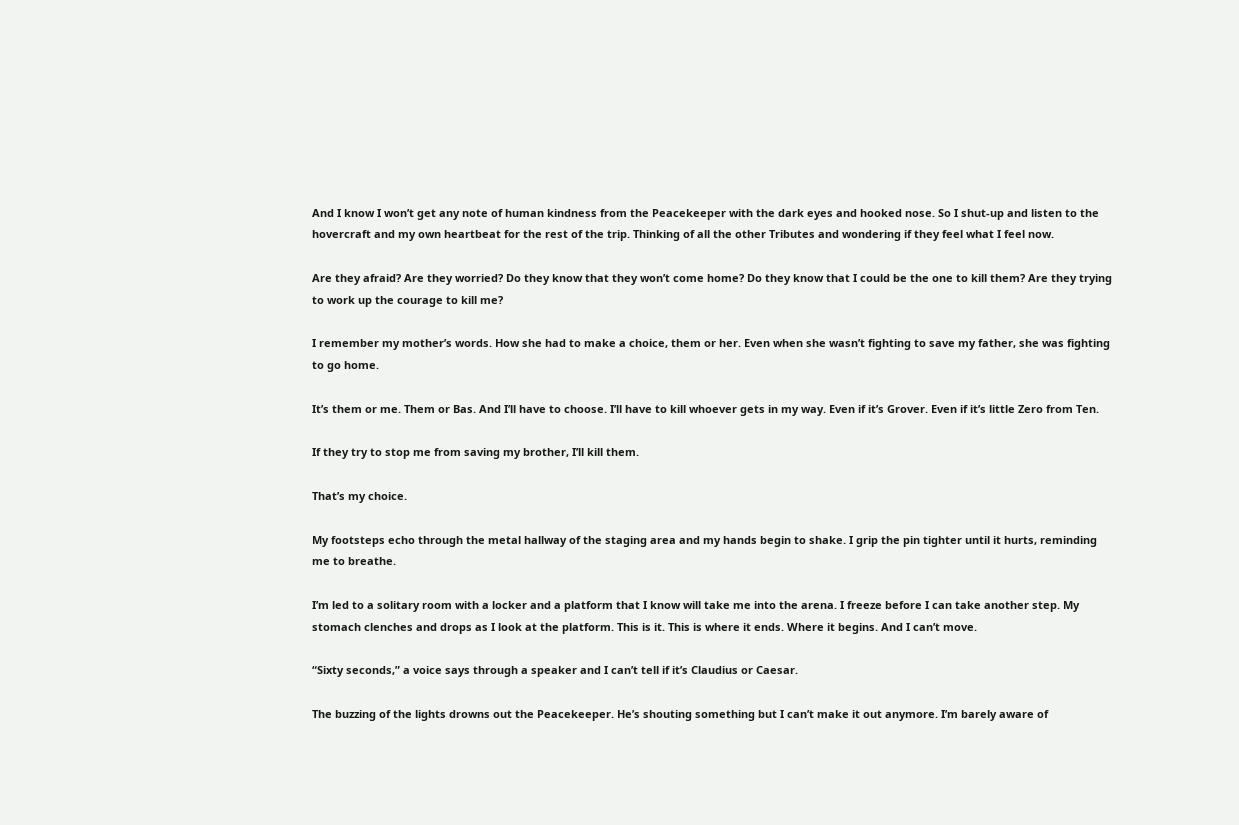And I know I won’t get any note of human kindness from the Peacekeeper with the dark eyes and hooked nose. So I shut-up and listen to the hovercraft and my own heartbeat for the rest of the trip. Thinking of all the other Tributes and wondering if they feel what I feel now.

Are they afraid? Are they worried? Do they know that they won’t come home? Do they know that I could be the one to kill them? Are they trying to work up the courage to kill me?

I remember my mother’s words. How she had to make a choice, them or her. Even when she wasn’t fighting to save my father, she was fighting to go home.

It’s them or me. Them or Bas. And I’ll have to choose. I’ll have to kill whoever gets in my way. Even if it’s Grover. Even if it’s little Zero from Ten.

If they try to stop me from saving my brother, I’ll kill them.

That’s my choice.

My footsteps echo through the metal hallway of the staging area and my hands begin to shake. I grip the pin tighter until it hurts, reminding me to breathe.

I’m led to a solitary room with a locker and a platform that I know will take me into the arena. I freeze before I can take another step. My stomach clenches and drops as I look at the platform. This is it. This is where it ends. Where it begins. And I can’t move.

“Sixty seconds,” a voice says through a speaker and I can’t tell if it’s Claudius or Caesar.

The buzzing of the lights drowns out the Peacekeeper. He’s shouting something but I can’t make it out anymore. I’m barely aware of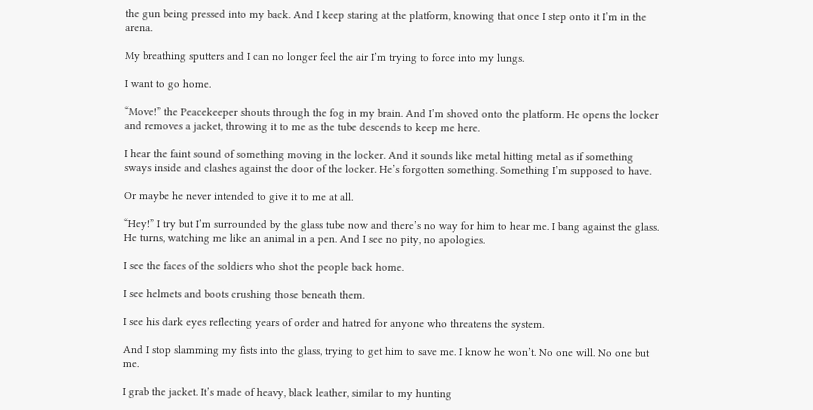the gun being pressed into my back. And I keep staring at the platform, knowing that once I step onto it I’m in the arena.

My breathing sputters and I can no longer feel the air I’m trying to force into my lungs.

I want to go home.

“Move!” the Peacekeeper shouts through the fog in my brain. And I’m shoved onto the platform. He opens the locker and removes a jacket, throwing it to me as the tube descends to keep me here.

I hear the faint sound of something moving in the locker. And it sounds like metal hitting metal as if something sways inside and clashes against the door of the locker. He’s forgotten something. Something I’m supposed to have.

Or maybe he never intended to give it to me at all.

“Hey!” I try but I’m surrounded by the glass tube now and there’s no way for him to hear me. I bang against the glass. He turns, watching me like an animal in a pen. And I see no pity, no apologies.

I see the faces of the soldiers who shot the people back home.

I see helmets and boots crushing those beneath them.

I see his dark eyes reflecting years of order and hatred for anyone who threatens the system.

And I stop slamming my fists into the glass, trying to get him to save me. I know he won’t. No one will. No one but me.

I grab the jacket. It’s made of heavy, black leather, similar to my hunting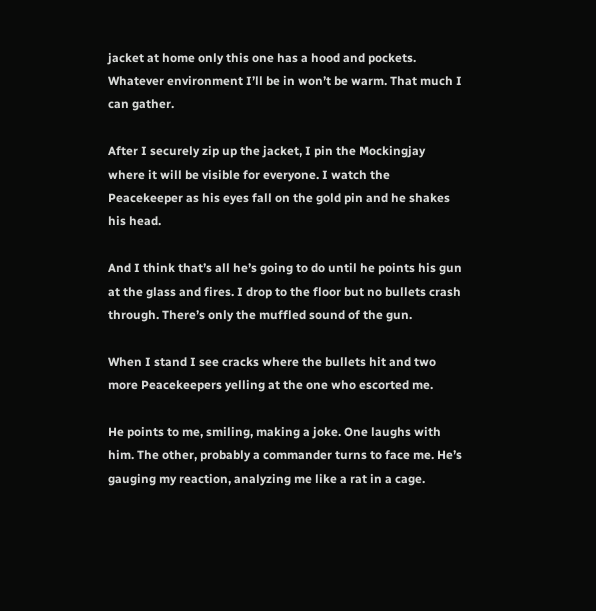jacket at home only this one has a hood and pockets. Whatever environment I’ll be in won’t be warm. That much I can gather.

After I securely zip up the jacket, I pin the Mockingjay where it will be visible for everyone. I watch the Peacekeeper as his eyes fall on the gold pin and he shakes his head.

And I think that’s all he’s going to do until he points his gun at the glass and fires. I drop to the floor but no bullets crash through. There’s only the muffled sound of the gun.

When I stand I see cracks where the bullets hit and two more Peacekeepers yelling at the one who escorted me.

He points to me, smiling, making a joke. One laughs with him. The other, probably a commander turns to face me. He’s gauging my reaction, analyzing me like a rat in a cage.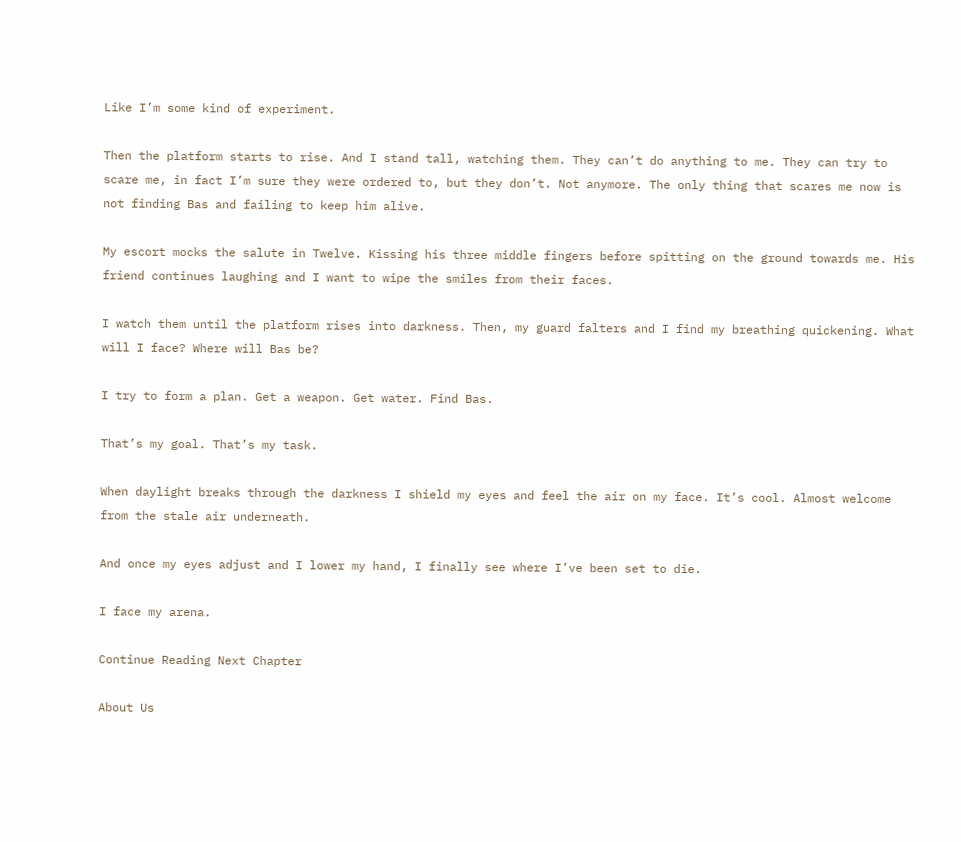Like I’m some kind of experiment.

Then the platform starts to rise. And I stand tall, watching them. They can’t do anything to me. They can try to scare me, in fact I’m sure they were ordered to, but they don’t. Not anymore. The only thing that scares me now is not finding Bas and failing to keep him alive.

My escort mocks the salute in Twelve. Kissing his three middle fingers before spitting on the ground towards me. His friend continues laughing and I want to wipe the smiles from their faces.

I watch them until the platform rises into darkness. Then, my guard falters and I find my breathing quickening. What will I face? Where will Bas be?

I try to form a plan. Get a weapon. Get water. Find Bas.

That’s my goal. That’s my task.

When daylight breaks through the darkness I shield my eyes and feel the air on my face. It’s cool. Almost welcome from the stale air underneath.

And once my eyes adjust and I lower my hand, I finally see where I’ve been set to die.

I face my arena.

Continue Reading Next Chapter

About Us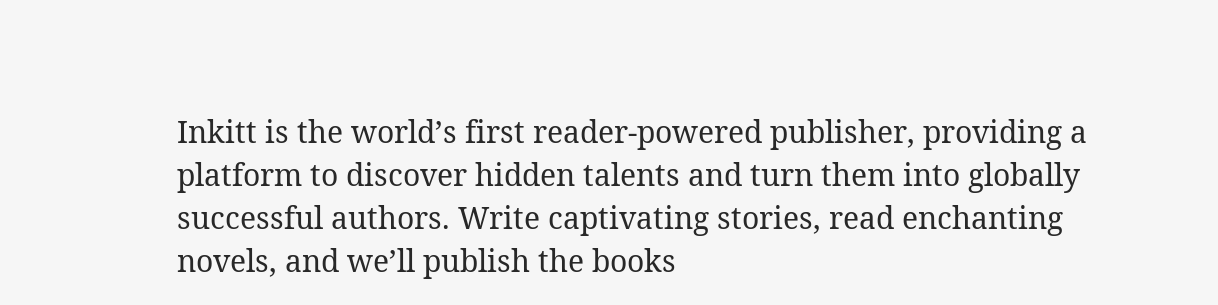Inkitt is the world’s first reader-powered publisher, providing a platform to discover hidden talents and turn them into globally successful authors. Write captivating stories, read enchanting novels, and we’ll publish the books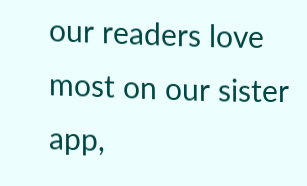our readers love most on our sister app,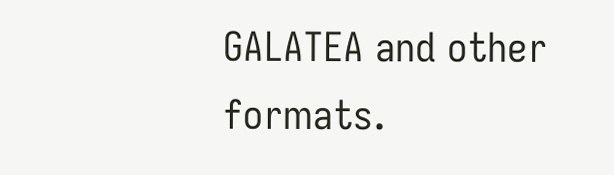GALATEA and other formats.